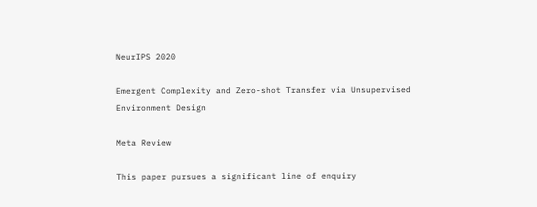NeurIPS 2020

Emergent Complexity and Zero-shot Transfer via Unsupervised Environment Design

Meta Review

This paper pursues a significant line of enquiry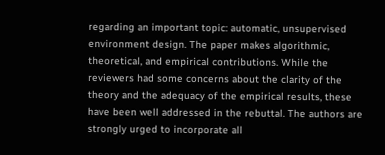regarding an important topic: automatic, unsupervised environment design. The paper makes algorithmic, theoretical, and empirical contributions. While the reviewers had some concerns about the clarity of the theory and the adequacy of the empirical results, these have been well addressed in the rebuttal. The authors are strongly urged to incorporate all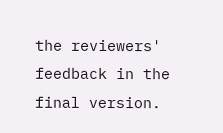the reviewers' feedback in the final version.